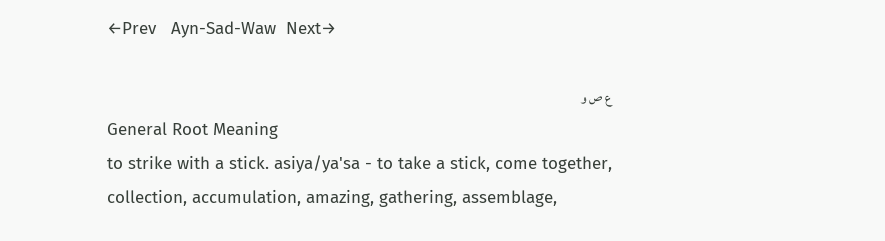←Prev   Ayn-Sad-Waw  Next→

ع ص و
General Root Meaning
to strike with a stick. asiya/ya'sa - to take a stick, come together, collection, accumulation, amazing, gathering, assemblage,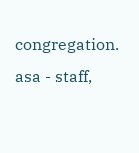congregation. asa - staff,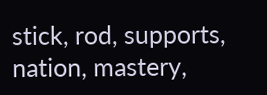stick, rod, supports, nation, mastery,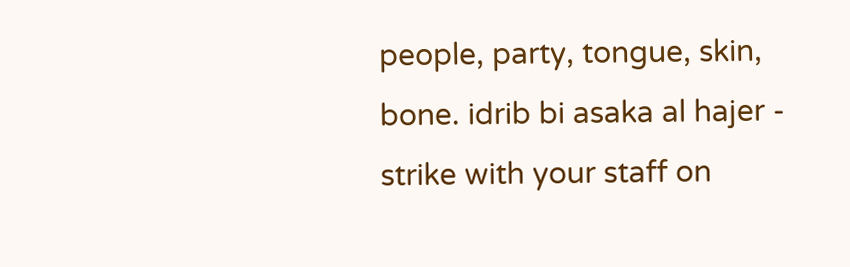people, party, tongue, skin, bone. idrib bi asaka al hajer - strike with your staff on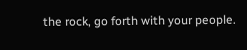the rock, go forth with your people.